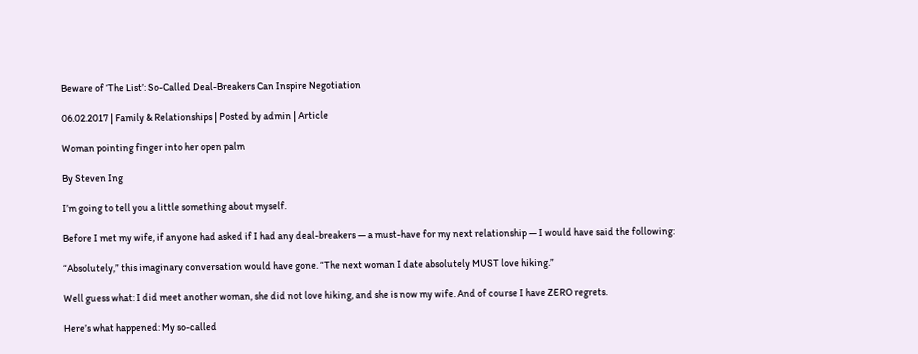Beware of ‘The List’: So-Called Deal-Breakers Can Inspire Negotiation

06.02.2017 | Family & Relationships | Posted by admin | Article

Woman pointing finger into her open palm

By Steven Ing

I’m going to tell you a little something about myself.

Before I met my wife, if anyone had asked if I had any deal-breakers — a must-have for my next relationship — I would have said the following:

“Absolutely,” this imaginary conversation would have gone. “The next woman I date absolutely MUST love hiking.”

Well guess what: I did meet another woman, she did not love hiking, and she is now my wife. And of course I have ZERO regrets.

Here’s what happened: My so-called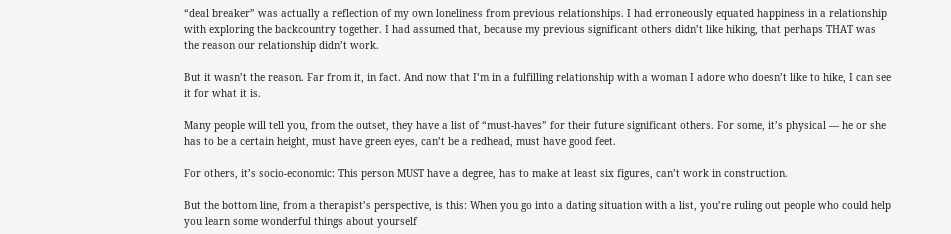“deal breaker” was actually a reflection of my own loneliness from previous relationships. I had erroneously equated happiness in a relationship with exploring the backcountry together. I had assumed that, because my previous significant others didn’t like hiking, that perhaps THAT was the reason our relationship didn’t work.

But it wasn’t the reason. Far from it, in fact. And now that I’m in a fulfilling relationship with a woman I adore who doesn’t like to hike, I can see it for what it is.

Many people will tell you, from the outset, they have a list of “must-haves” for their future significant others. For some, it’s physical — he or she has to be a certain height, must have green eyes, can’t be a redhead, must have good feet.

For others, it’s socio-economic: This person MUST have a degree, has to make at least six figures, can’t work in construction.

But the bottom line, from a therapist’s perspective, is this: When you go into a dating situation with a list, you’re ruling out people who could help you learn some wonderful things about yourself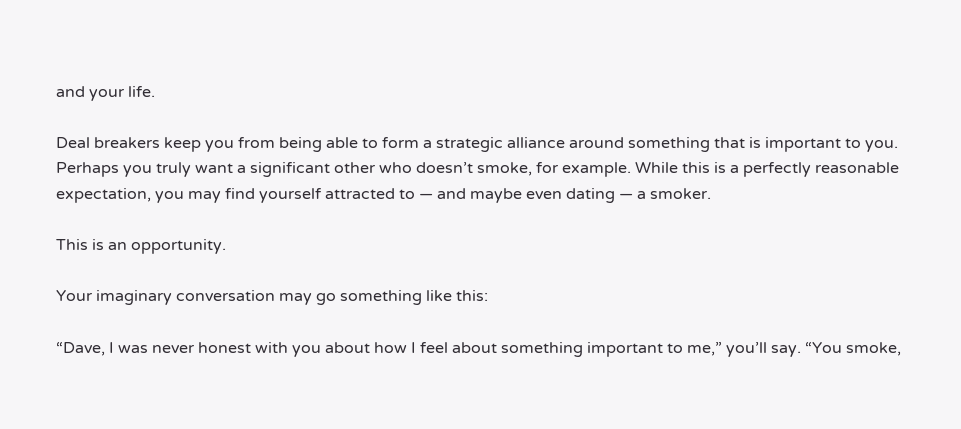and your life.

Deal breakers keep you from being able to form a strategic alliance around something that is important to you. Perhaps you truly want a significant other who doesn’t smoke, for example. While this is a perfectly reasonable expectation, you may find yourself attracted to — and maybe even dating — a smoker.

This is an opportunity.

Your imaginary conversation may go something like this:

“Dave, I was never honest with you about how I feel about something important to me,” you’ll say. “You smoke,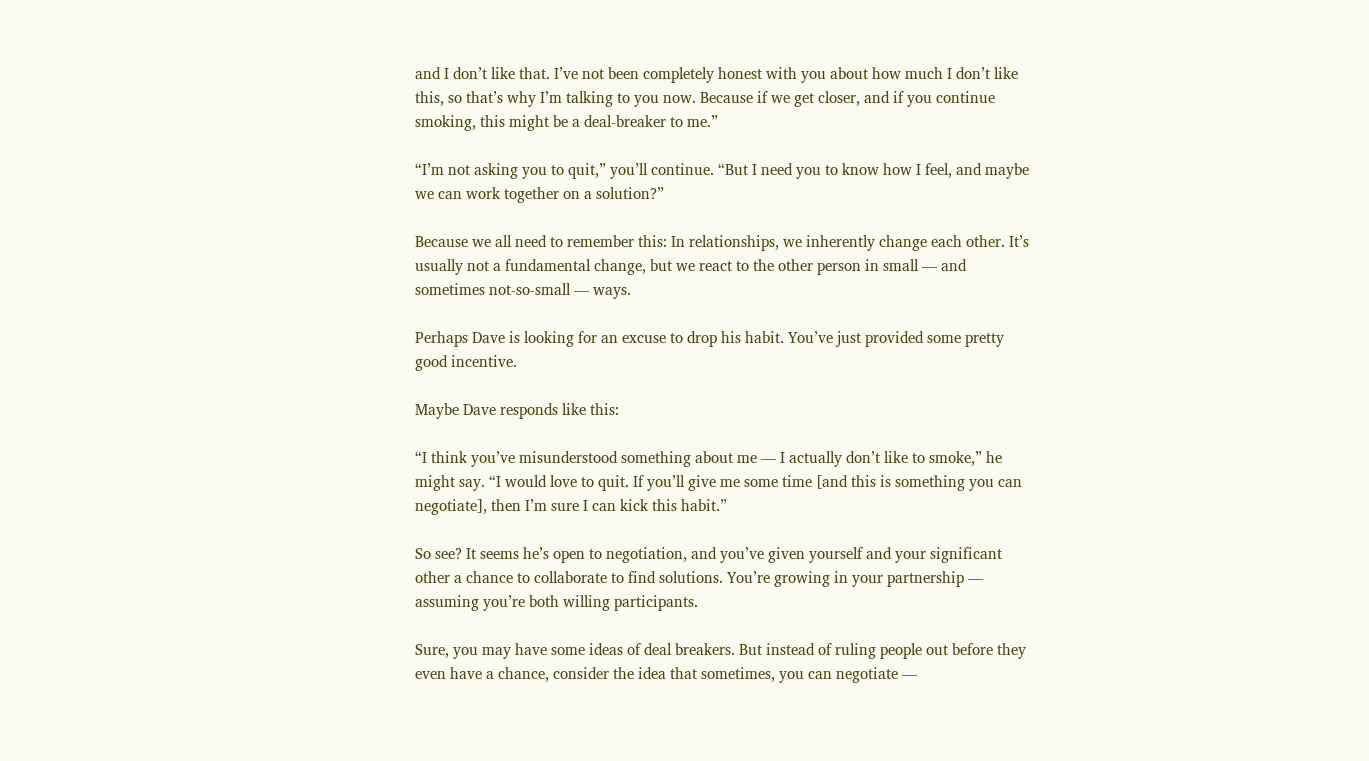and I don’t like that. I’ve not been completely honest with you about how much I don’t like this, so that’s why I’m talking to you now. Because if we get closer, and if you continue smoking, this might be a deal-breaker to me.”

“I’m not asking you to quit,” you’ll continue. “But I need you to know how I feel, and maybe we can work together on a solution?”

Because we all need to remember this: In relationships, we inherently change each other. It’s usually not a fundamental change, but we react to the other person in small — and sometimes not-so-small — ways.

Perhaps Dave is looking for an excuse to drop his habit. You’ve just provided some pretty good incentive.

Maybe Dave responds like this:

“I think you’ve misunderstood something about me — I actually don’t like to smoke,” he might say. “I would love to quit. If you’ll give me some time [and this is something you can negotiate], then I’m sure I can kick this habit.”

So see? It seems he’s open to negotiation, and you’ve given yourself and your significant other a chance to collaborate to find solutions. You’re growing in your partnership — assuming you’re both willing participants.

Sure, you may have some ideas of deal breakers. But instead of ruling people out before they even have a chance, consider the idea that sometimes, you can negotiate —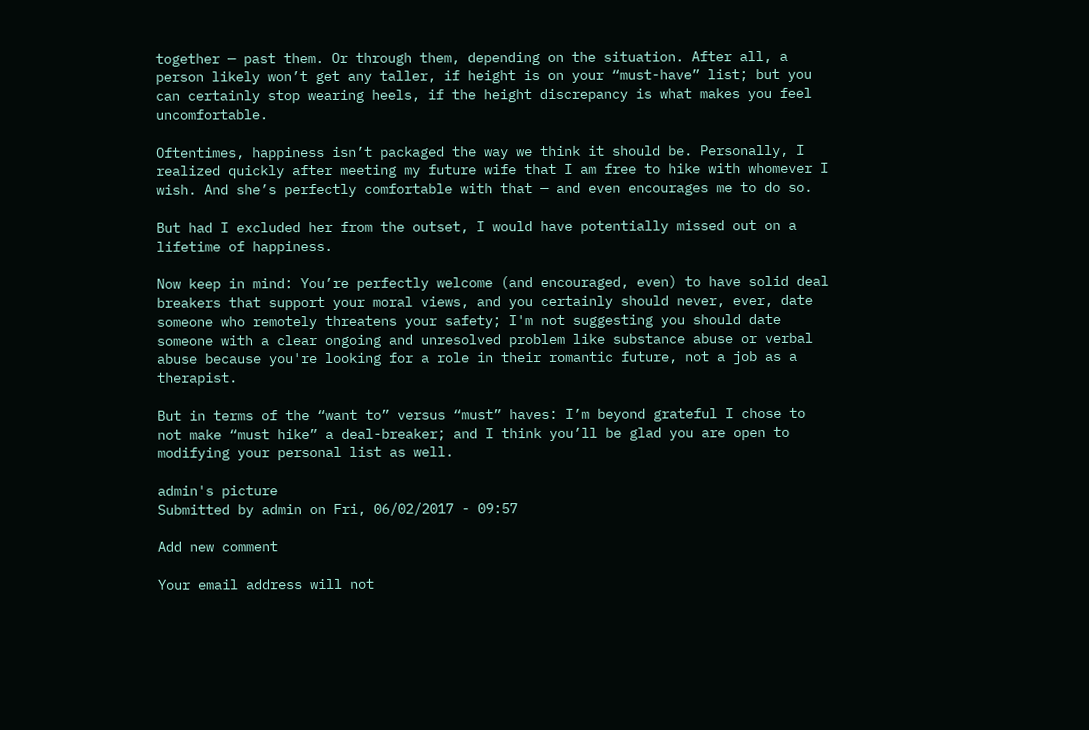together — past them. Or through them, depending on the situation. After all, a person likely won’t get any taller, if height is on your “must-have” list; but you can certainly stop wearing heels, if the height discrepancy is what makes you feel uncomfortable.

Oftentimes, happiness isn’t packaged the way we think it should be. Personally, I realized quickly after meeting my future wife that I am free to hike with whomever I wish. And she’s perfectly comfortable with that — and even encourages me to do so.

But had I excluded her from the outset, I would have potentially missed out on a lifetime of happiness.

Now keep in mind: You’re perfectly welcome (and encouraged, even) to have solid deal breakers that support your moral views, and you certainly should never, ever, date someone who remotely threatens your safety; I'm not suggesting you should date someone with a clear ongoing and unresolved problem like substance abuse or verbal abuse because you're looking for a role in their romantic future, not a job as a therapist.

But in terms of the “want to” versus “must” haves: I’m beyond grateful I chose to not make “must hike” a deal-breaker; and I think you’ll be glad you are open to modifying your personal list as well.

admin's picture
Submitted by admin on Fri, 06/02/2017 - 09:57

Add new comment

Your email address will not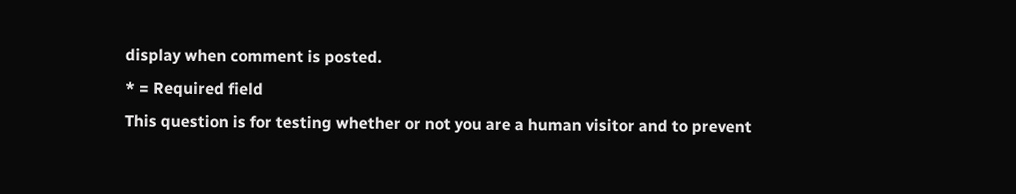display when comment is posted.
* = Required field
This question is for testing whether or not you are a human visitor and to prevent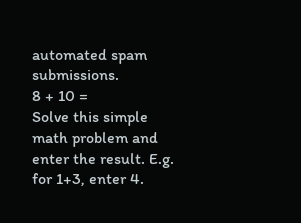automated spam submissions.
8 + 10 =
Solve this simple math problem and enter the result. E.g. for 1+3, enter 4.